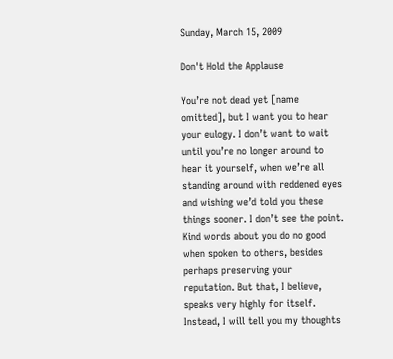Sunday, March 15, 2009

Don't Hold the Applause

You’re not dead yet [name omitted], but I want you to hear your eulogy. I don’t want to wait until you’re no longer around to hear it yourself, when we’re all standing around with reddened eyes and wishing we’d told you these things sooner. I don’t see the point. Kind words about you do no good when spoken to others, besides perhaps preserving your reputation. But that, I believe, speaks very highly for itself. Instead, I will tell you my thoughts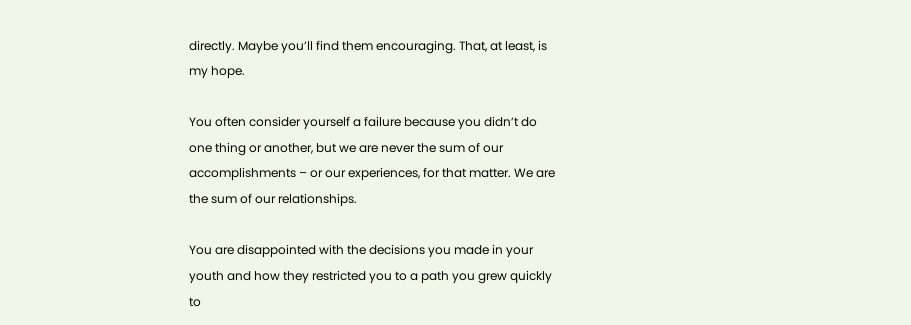directly. Maybe you’ll find them encouraging. That, at least, is my hope.

You often consider yourself a failure because you didn’t do one thing or another, but we are never the sum of our accomplishments – or our experiences, for that matter. We are the sum of our relationships.

You are disappointed with the decisions you made in your youth and how they restricted you to a path you grew quickly to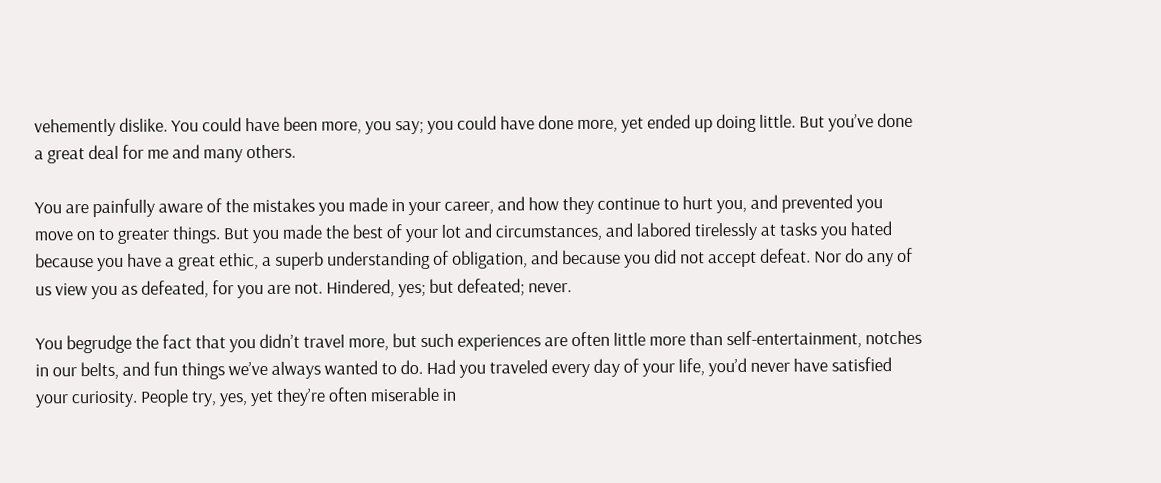vehemently dislike. You could have been more, you say; you could have done more, yet ended up doing little. But you’ve done a great deal for me and many others.

You are painfully aware of the mistakes you made in your career, and how they continue to hurt you, and prevented you move on to greater things. But you made the best of your lot and circumstances, and labored tirelessly at tasks you hated because you have a great ethic, a superb understanding of obligation, and because you did not accept defeat. Nor do any of us view you as defeated, for you are not. Hindered, yes; but defeated; never.

You begrudge the fact that you didn’t travel more, but such experiences are often little more than self-entertainment, notches in our belts, and fun things we’ve always wanted to do. Had you traveled every day of your life, you’d never have satisfied your curiosity. People try, yes, yet they’re often miserable in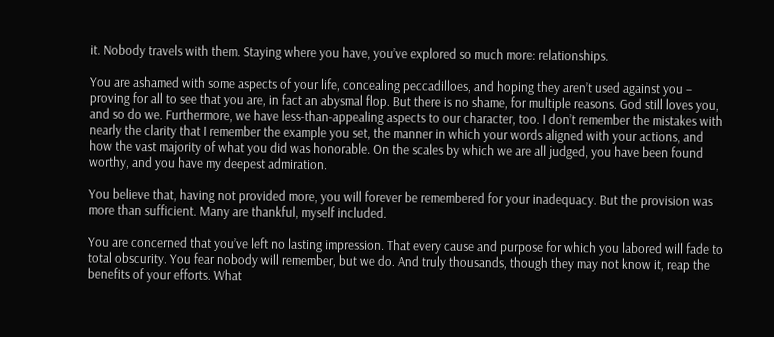it. Nobody travels with them. Staying where you have, you’ve explored so much more: relationships.

You are ashamed with some aspects of your life, concealing peccadilloes, and hoping they aren’t used against you – proving for all to see that you are, in fact an abysmal flop. But there is no shame, for multiple reasons. God still loves you, and so do we. Furthermore, we have less-than-appealing aspects to our character, too. I don’t remember the mistakes with nearly the clarity that I remember the example you set, the manner in which your words aligned with your actions, and how the vast majority of what you did was honorable. On the scales by which we are all judged, you have been found worthy, and you have my deepest admiration.

You believe that, having not provided more, you will forever be remembered for your inadequacy. But the provision was more than sufficient. Many are thankful, myself included.

You are concerned that you’ve left no lasting impression. That every cause and purpose for which you labored will fade to total obscurity. You fear nobody will remember, but we do. And truly thousands, though they may not know it, reap the benefits of your efforts. What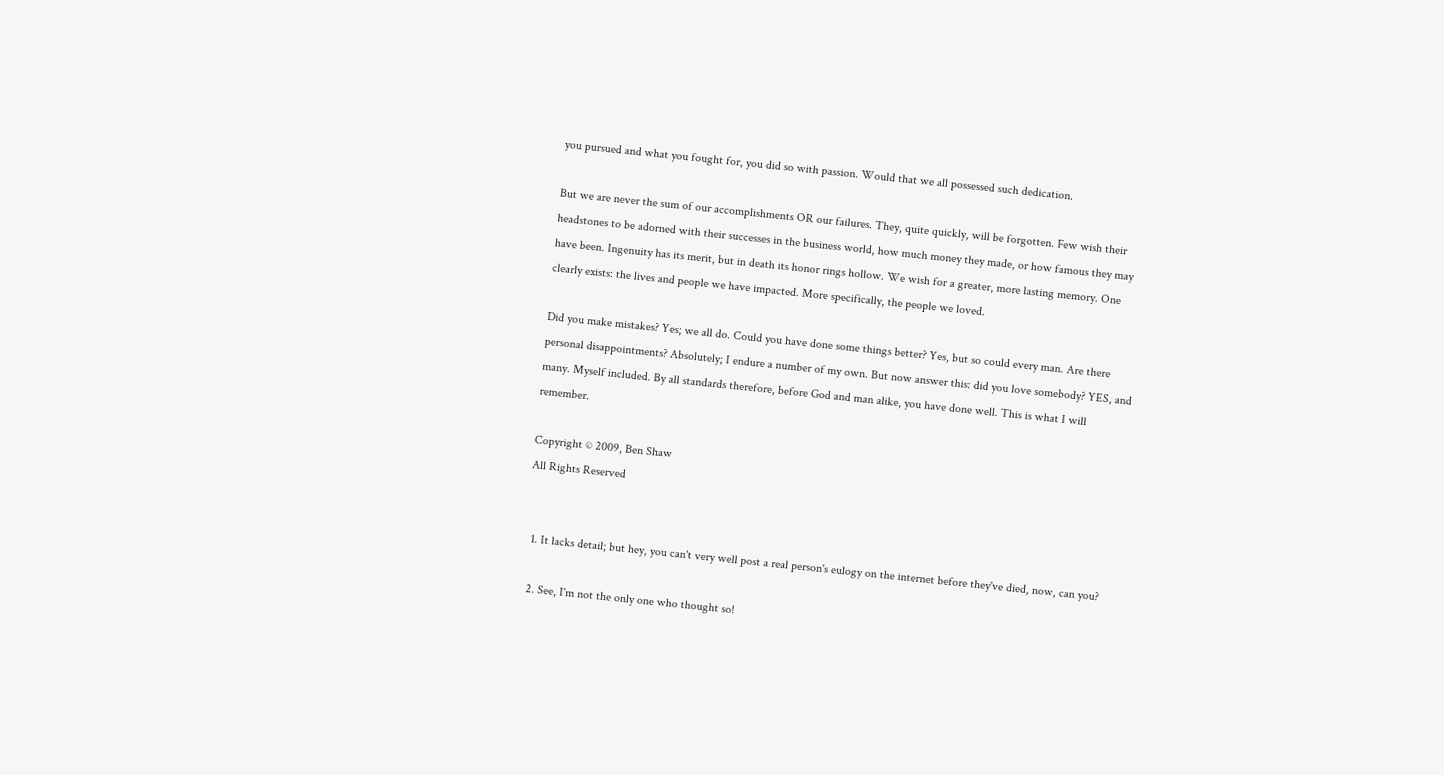you pursued and what you fought for, you did so with passion. Would that we all possessed such dedication.

But we are never the sum of our accomplishments OR our failures. They, quite quickly, will be forgotten. Few wish their headstones to be adorned with their successes in the business world, how much money they made, or how famous they may have been. Ingenuity has its merit, but in death its honor rings hollow. We wish for a greater, more lasting memory. One clearly exists: the lives and people we have impacted. More specifically, the people we loved.

Did you make mistakes? Yes; we all do. Could you have done some things better? Yes, but so could every man. Are there personal disappointments? Absolutely; I endure a number of my own. But now answer this: did you love somebody? YES, and many. Myself included. By all standards therefore, before God and man alike, you have done well. This is what I will remember.

Copyright © 2009, Ben Shaw
All Rights Reserved


  1. It lacks detail; but hey, you can't very well post a real person's eulogy on the internet before they've died, now, can you?

  2. See, I'm not the only one who thought so!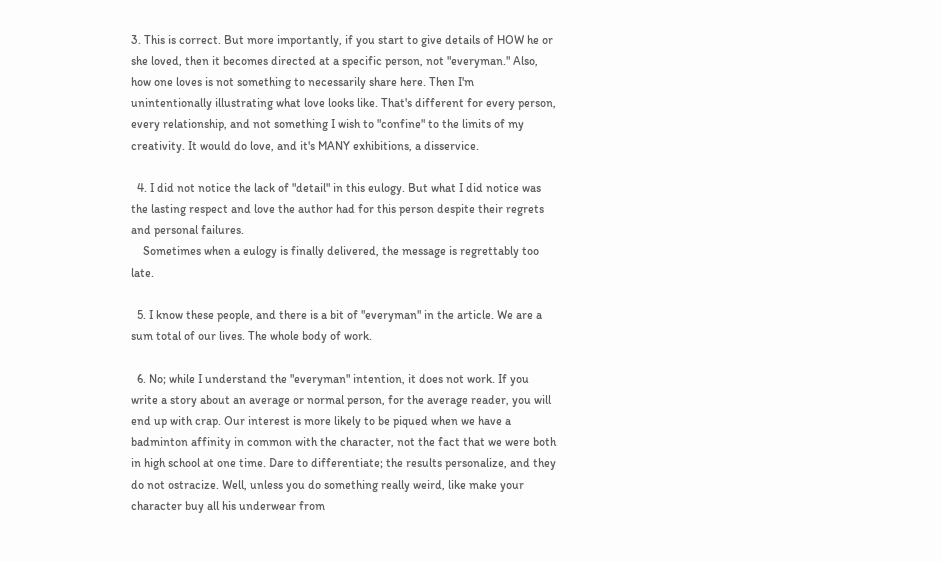3. This is correct. But more importantly, if you start to give details of HOW he or she loved, then it becomes directed at a specific person, not "everyman." Also, how one loves is not something to necessarily share here. Then I'm unintentionally illustrating what love looks like. That's different for every person, every relationship, and not something I wish to "confine" to the limits of my creativity. It would do love, and it's MANY exhibitions, a disservice.

  4. I did not notice the lack of "detail" in this eulogy. But what I did notice was the lasting respect and love the author had for this person despite their regrets and personal failures.
    Sometimes when a eulogy is finally delivered, the message is regrettably too late.

  5. I know these people, and there is a bit of "everyman" in the article. We are a sum total of our lives. The whole body of work.

  6. No; while I understand the "everyman" intention, it does not work. If you write a story about an average or normal person, for the average reader, you will end up with crap. Our interest is more likely to be piqued when we have a badminton affinity in common with the character, not the fact that we were both in high school at one time. Dare to differentiate; the results personalize, and they do not ostracize. Well, unless you do something really weird, like make your character buy all his underwear from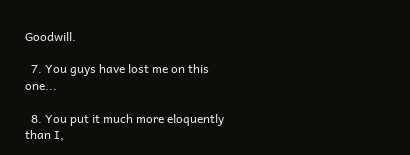Goodwill.

  7. You guys have lost me on this one...

  8. You put it much more eloquently than I,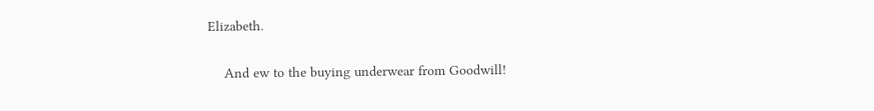Elizabeth.

    And ew to the buying underwear from Goodwill!